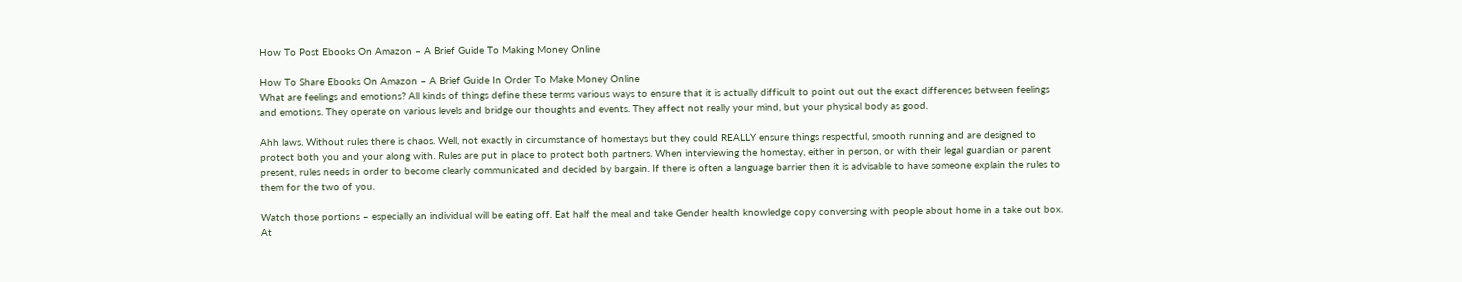How To Post Ebooks On Amazon – A Brief Guide To Making Money Online

How To Share Ebooks On Amazon – A Brief Guide In Order To Make Money Online
What are feelings and emotions? All kinds of things define these terms various ways to ensure that it is actually difficult to point out out the exact differences between feelings and emotions. They operate on various levels and bridge our thoughts and events. They affect not really your mind, but your physical body as good.

Ahh laws. Without rules there is chaos. Well, not exactly in circumstance of homestays but they could REALLY ensure things respectful, smooth running and are designed to protect both you and your along with. Rules are put in place to protect both partners. When interviewing the homestay, either in person, or with their legal guardian or parent present, rules needs in order to become clearly communicated and decided by bargain. If there is often a language barrier then it is advisable to have someone explain the rules to them for the two of you.

Watch those portions – especially an individual will be eating off. Eat half the meal and take Gender health knowledge copy conversing with people about home in a take out box. At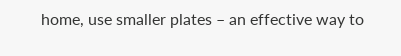home, use smaller plates – an effective way to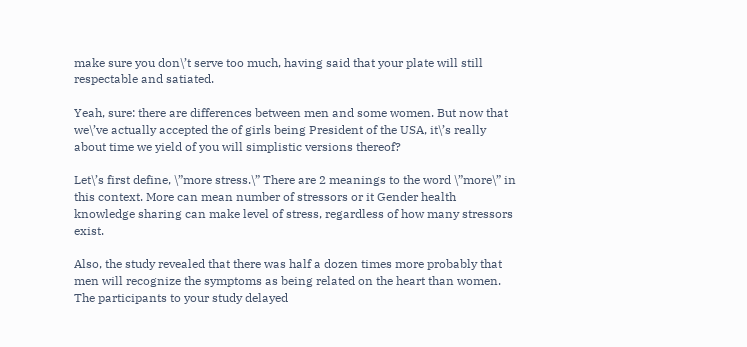make sure you don\’t serve too much, having said that your plate will still respectable and satiated.

Yeah, sure: there are differences between men and some women. But now that we\’ve actually accepted the of girls being President of the USA, it\’s really about time we yield of you will simplistic versions thereof?

Let\’s first define, \”more stress.\” There are 2 meanings to the word \”more\” in this context. More can mean number of stressors or it Gender health knowledge sharing can make level of stress, regardless of how many stressors exist.

Also, the study revealed that there was half a dozen times more probably that men will recognize the symptoms as being related on the heart than women. The participants to your study delayed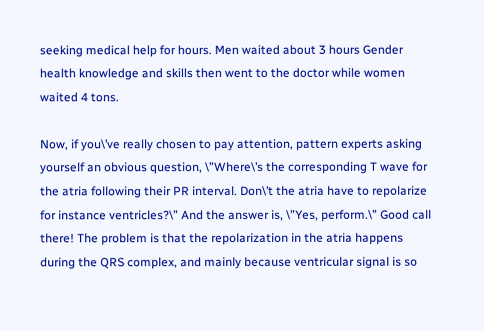seeking medical help for hours. Men waited about 3 hours Gender health knowledge and skills then went to the doctor while women waited 4 tons.

Now, if you\’ve really chosen to pay attention, pattern experts asking yourself an obvious question, \”Where\’s the corresponding T wave for the atria following their PR interval. Don\’t the atria have to repolarize for instance ventricles?\” And the answer is, \”Yes, perform.\” Good call there! The problem is that the repolarization in the atria happens during the QRS complex, and mainly because ventricular signal is so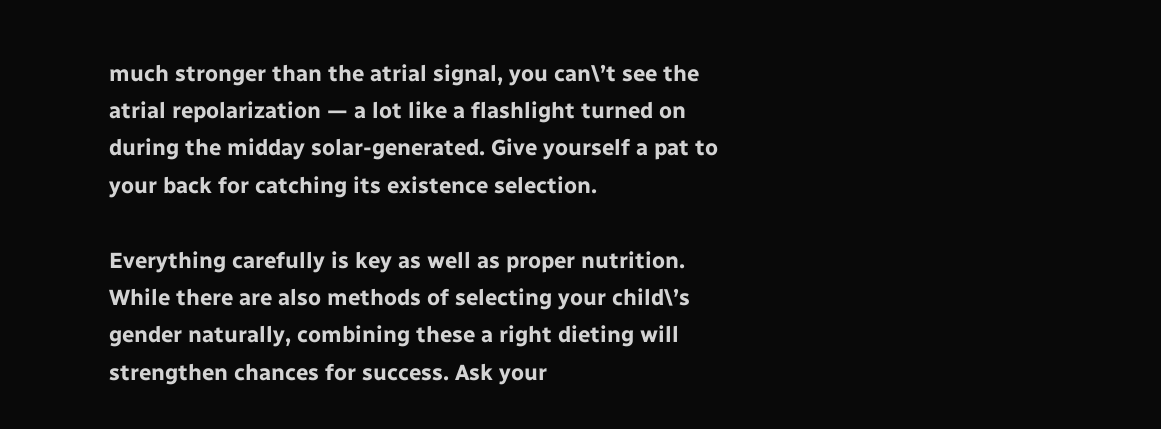much stronger than the atrial signal, you can\’t see the atrial repolarization — a lot like a flashlight turned on during the midday solar-generated. Give yourself a pat to your back for catching its existence selection.

Everything carefully is key as well as proper nutrition. While there are also methods of selecting your child\’s gender naturally, combining these a right dieting will strengthen chances for success. Ask your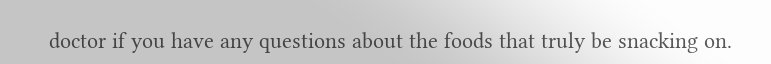doctor if you have any questions about the foods that truly be snacking on.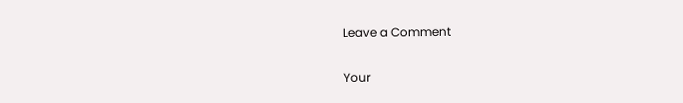Leave a Comment

Your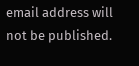email address will not be published.